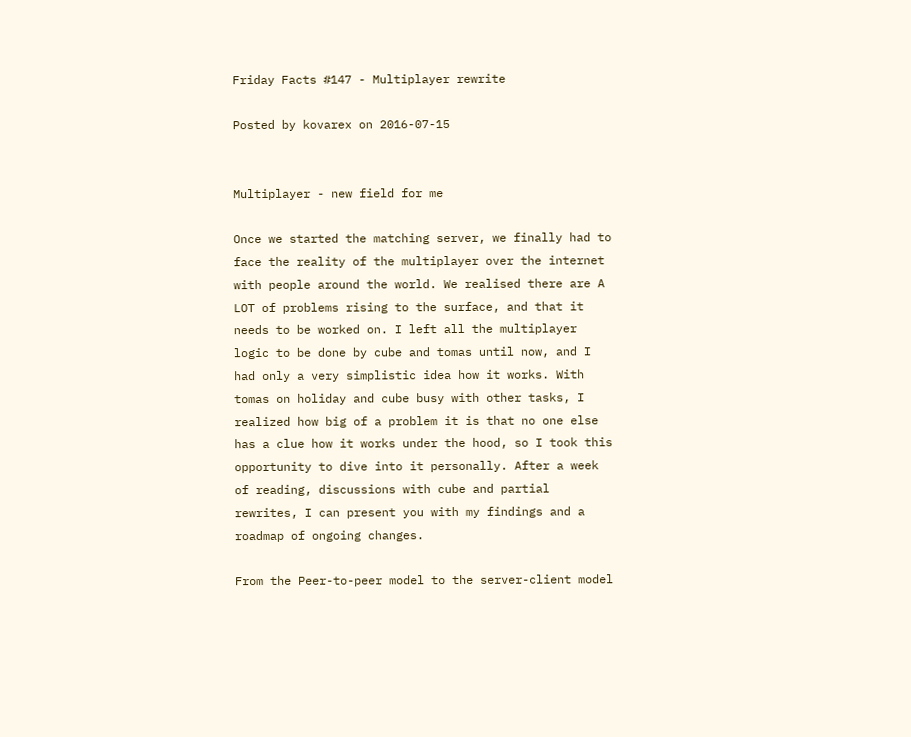Friday Facts #147 - Multiplayer rewrite

Posted by kovarex on 2016-07-15


Multiplayer - new field for me

Once we started the matching server, we finally had to face the reality of the multiplayer over the internet with people around the world. We realised there are A LOT of problems rising to the surface, and that it needs to be worked on. I left all the multiplayer logic to be done by cube and tomas until now, and I had only a very simplistic idea how it works. With tomas on holiday and cube busy with other tasks, I realized how big of a problem it is that no one else has a clue how it works under the hood, so I took this opportunity to dive into it personally. After a week of reading, discussions with cube and partial rewrites, I can present you with my findings and a roadmap of ongoing changes.

From the Peer-to-peer model to the server-client model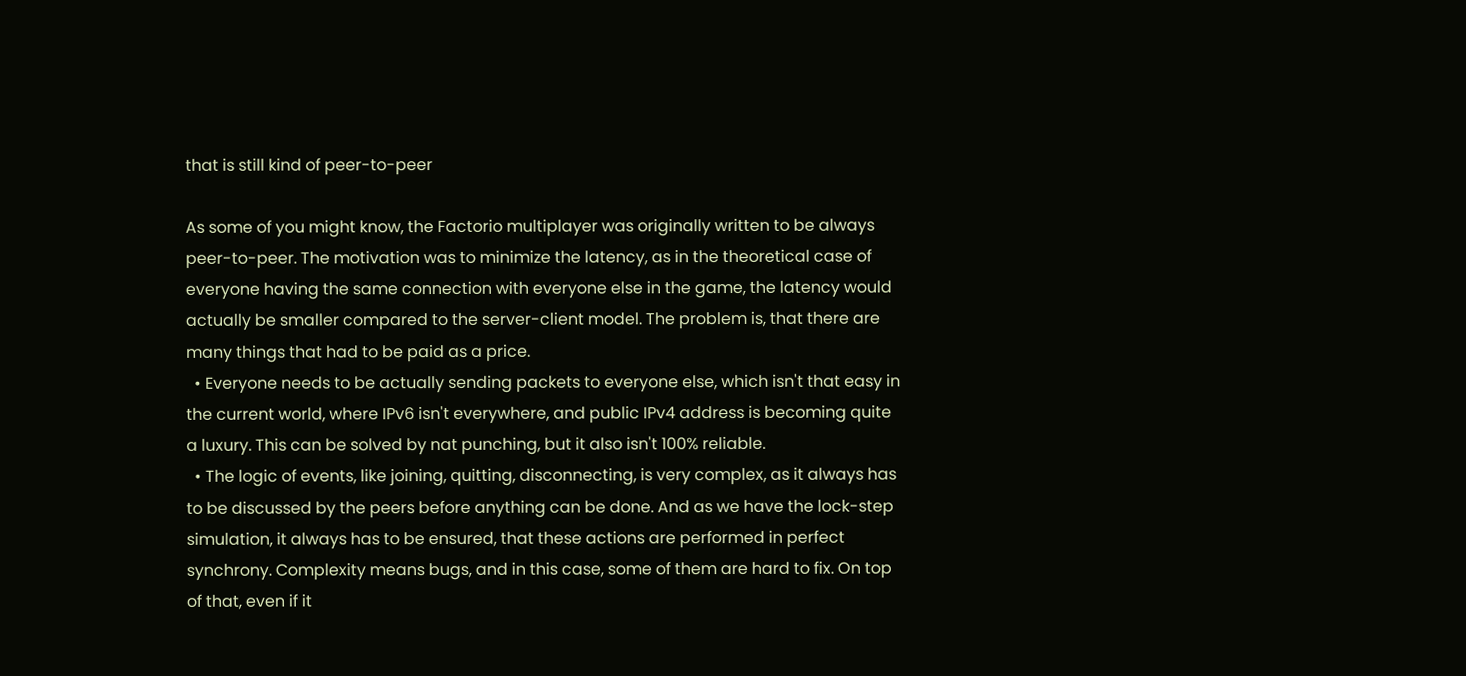that is still kind of peer-to-peer

As some of you might know, the Factorio multiplayer was originally written to be always peer-to-peer. The motivation was to minimize the latency, as in the theoretical case of everyone having the same connection with everyone else in the game, the latency would actually be smaller compared to the server-client model. The problem is, that there are many things that had to be paid as a price.
  • Everyone needs to be actually sending packets to everyone else, which isn't that easy in the current world, where IPv6 isn't everywhere, and public IPv4 address is becoming quite a luxury. This can be solved by nat punching, but it also isn't 100% reliable.
  • The logic of events, like joining, quitting, disconnecting, is very complex, as it always has to be discussed by the peers before anything can be done. And as we have the lock-step simulation, it always has to be ensured, that these actions are performed in perfect synchrony. Complexity means bugs, and in this case, some of them are hard to fix. On top of that, even if it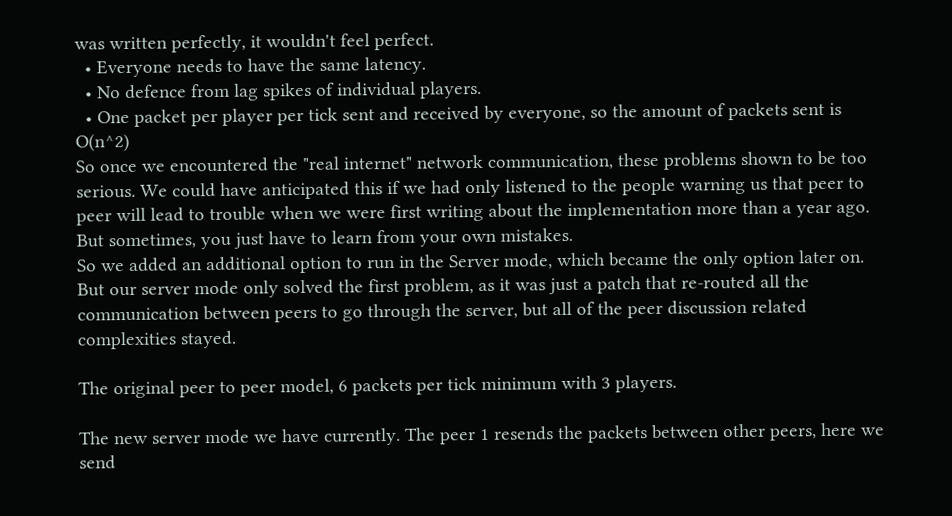was written perfectly, it wouldn't feel perfect.
  • Everyone needs to have the same latency.
  • No defence from lag spikes of individual players.
  • One packet per player per tick sent and received by everyone, so the amount of packets sent is O(n^2)
So once we encountered the "real internet" network communication, these problems shown to be too serious. We could have anticipated this if we had only listened to the people warning us that peer to peer will lead to trouble when we were first writing about the implementation more than a year ago. But sometimes, you just have to learn from your own mistakes.
So we added an additional option to run in the Server mode, which became the only option later on.
But our server mode only solved the first problem, as it was just a patch that re-routed all the communication between peers to go through the server, but all of the peer discussion related complexities stayed.

The original peer to peer model, 6 packets per tick minimum with 3 players.

The new server mode we have currently. The peer 1 resends the packets between other peers, here we send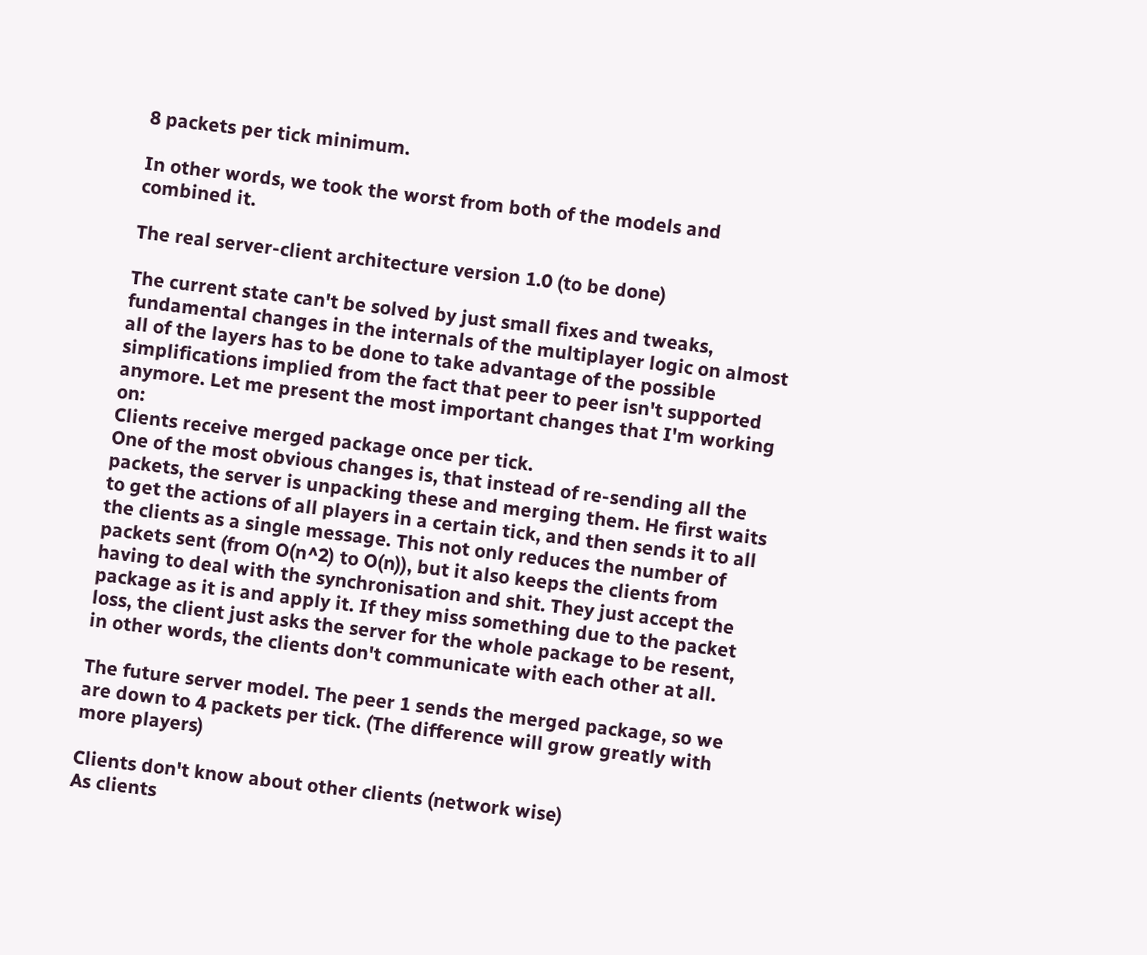8 packets per tick minimum.

In other words, we took the worst from both of the models and combined it.

The real server-client architecture version 1.0 (to be done)

The current state can't be solved by just small fixes and tweaks, fundamental changes in the internals of the multiplayer logic on almost all of the layers has to be done to take advantage of the possible simplifications implied from the fact that peer to peer isn't supported anymore. Let me present the most important changes that I'm working on:
Clients receive merged package once per tick.
One of the most obvious changes is, that instead of re-sending all the packets, the server is unpacking these and merging them. He first waits to get the actions of all players in a certain tick, and then sends it to all the clients as a single message. This not only reduces the number of packets sent (from O(n^2) to O(n)), but it also keeps the clients from having to deal with the synchronisation and shit. They just accept the package as it is and apply it. If they miss something due to the packet loss, the client just asks the server for the whole package to be resent, in other words, the clients don't communicate with each other at all.

The future server model. The peer 1 sends the merged package, so we are down to 4 packets per tick. (The difference will grow greatly with more players)

Clients don't know about other clients (network wise)
As clients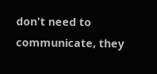don't need to communicate, they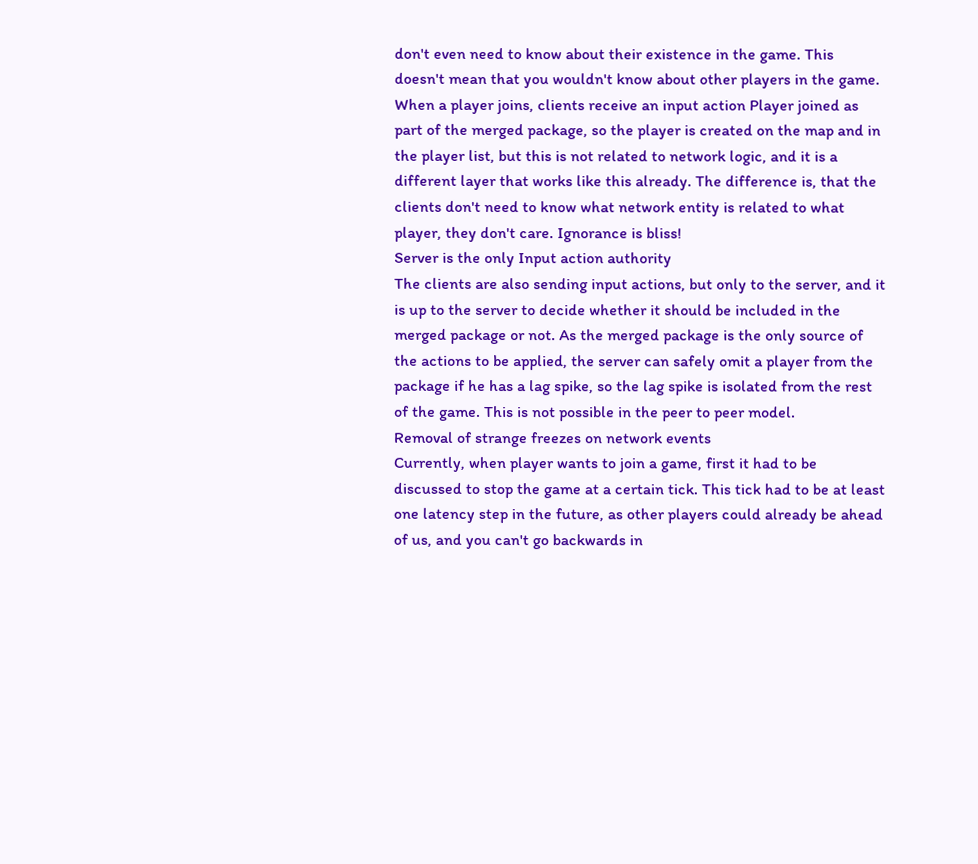don't even need to know about their existence in the game. This doesn't mean that you wouldn't know about other players in the game. When a player joins, clients receive an input action Player joined as part of the merged package, so the player is created on the map and in the player list, but this is not related to network logic, and it is a different layer that works like this already. The difference is, that the clients don't need to know what network entity is related to what player, they don't care. Ignorance is bliss!
Server is the only Input action authority
The clients are also sending input actions, but only to the server, and it is up to the server to decide whether it should be included in the merged package or not. As the merged package is the only source of the actions to be applied, the server can safely omit a player from the package if he has a lag spike, so the lag spike is isolated from the rest of the game. This is not possible in the peer to peer model.
Removal of strange freezes on network events
Currently, when player wants to join a game, first it had to be discussed to stop the game at a certain tick. This tick had to be at least one latency step in the future, as other players could already be ahead of us, and you can't go backwards in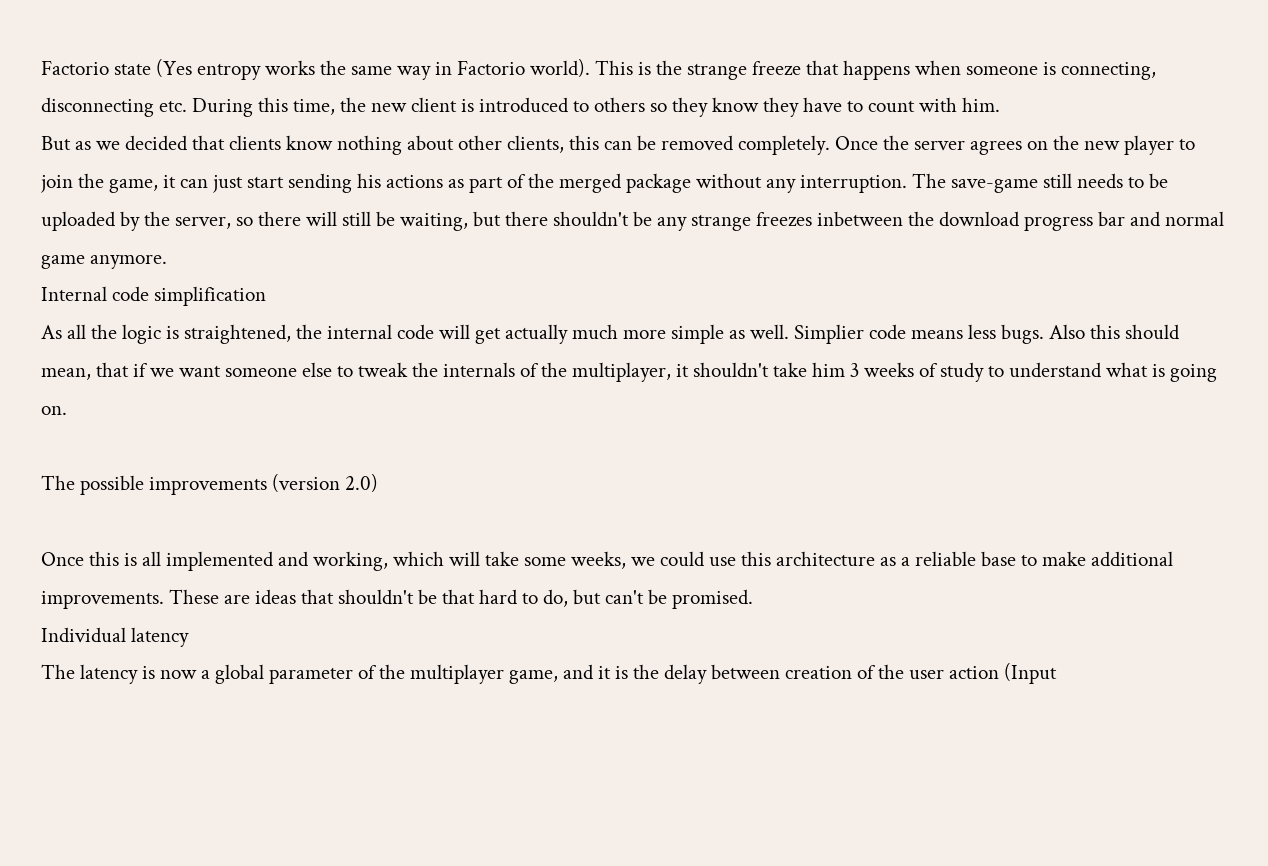Factorio state (Yes entropy works the same way in Factorio world). This is the strange freeze that happens when someone is connecting, disconnecting etc. During this time, the new client is introduced to others so they know they have to count with him.
But as we decided that clients know nothing about other clients, this can be removed completely. Once the server agrees on the new player to join the game, it can just start sending his actions as part of the merged package without any interruption. The save-game still needs to be uploaded by the server, so there will still be waiting, but there shouldn't be any strange freezes inbetween the download progress bar and normal game anymore.
Internal code simplification
As all the logic is straightened, the internal code will get actually much more simple as well. Simplier code means less bugs. Also this should mean, that if we want someone else to tweak the internals of the multiplayer, it shouldn't take him 3 weeks of study to understand what is going on.

The possible improvements (version 2.0)

Once this is all implemented and working, which will take some weeks, we could use this architecture as a reliable base to make additional improvements. These are ideas that shouldn't be that hard to do, but can't be promised.
Individual latency
The latency is now a global parameter of the multiplayer game, and it is the delay between creation of the user action (Input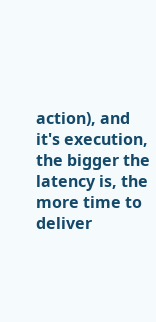action), and it's execution, the bigger the latency is, the more time to deliver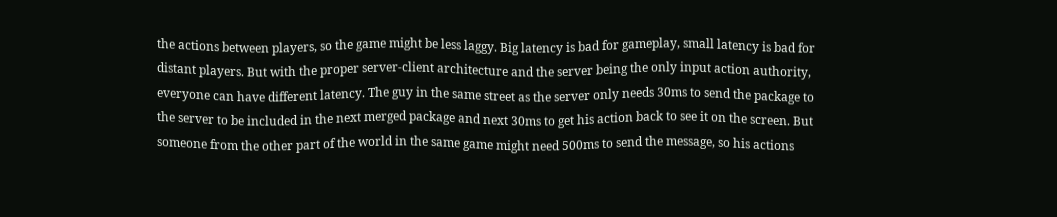the actions between players, so the game might be less laggy. Big latency is bad for gameplay, small latency is bad for distant players. But with the proper server-client architecture and the server being the only input action authority, everyone can have different latency. The guy in the same street as the server only needs 30ms to send the package to the server to be included in the next merged package and next 30ms to get his action back to see it on the screen. But someone from the other part of the world in the same game might need 500ms to send the message, so his actions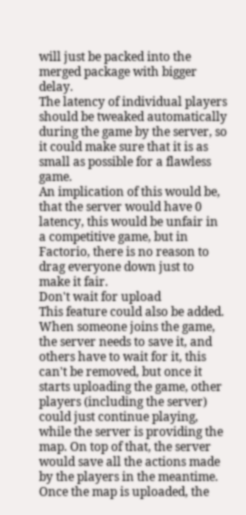will just be packed into the merged package with bigger delay.
The latency of individual players should be tweaked automatically during the game by the server, so it could make sure that it is as small as possible for a flawless game.
An implication of this would be, that the server would have 0 latency, this would be unfair in a competitive game, but in Factorio, there is no reason to drag everyone down just to make it fair.
Don't wait for upload
This feature could also be added. When someone joins the game, the server needs to save it, and others have to wait for it, this can't be removed, but once it starts uploading the game, other players (including the server) could just continue playing, while the server is providing the map. On top of that, the server would save all the actions made by the players in the meantime. Once the map is uploaded, the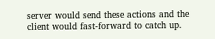server would send these actions and the client would fast-forward to catch up.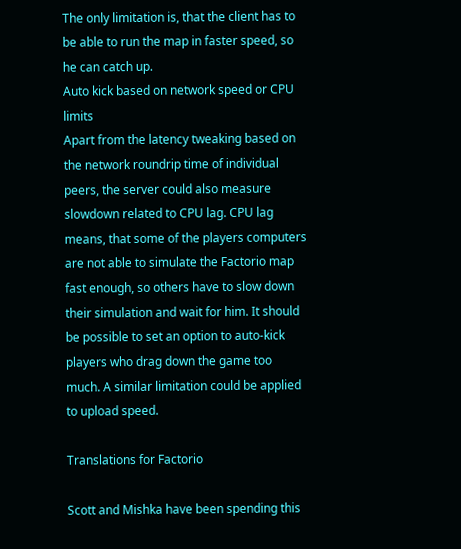The only limitation is, that the client has to be able to run the map in faster speed, so he can catch up.
Auto kick based on network speed or CPU limits
Apart from the latency tweaking based on the network roundrip time of individual peers, the server could also measure slowdown related to CPU lag. CPU lag means, that some of the players computers are not able to simulate the Factorio map fast enough, so others have to slow down their simulation and wait for him. It should be possible to set an option to auto-kick players who drag down the game too much. A similar limitation could be applied to upload speed.

Translations for Factorio

Scott and Mishka have been spending this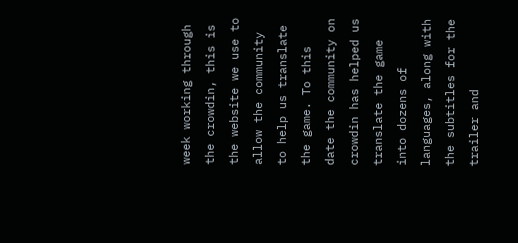week working through the crowdin, this is the website we use to allow the community to help us translate the game. To this date the community on crowdin has helped us translate the game into dozens of languages, along with the subtitles for the trailer and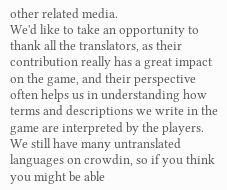other related media.
We'd like to take an opportunity to thank all the translators, as their contribution really has a great impact on the game, and their perspective often helps us in understanding how terms and descriptions we write in the game are interpreted by the players.
We still have many untranslated languages on crowdin, so if you think you might be able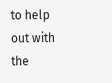to help out with the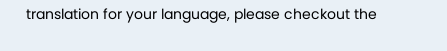translation for your language, please checkout the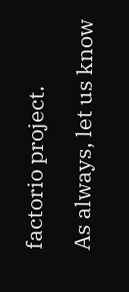factorio project.

As always, let us know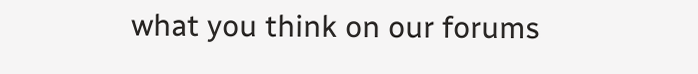what you think on our forums